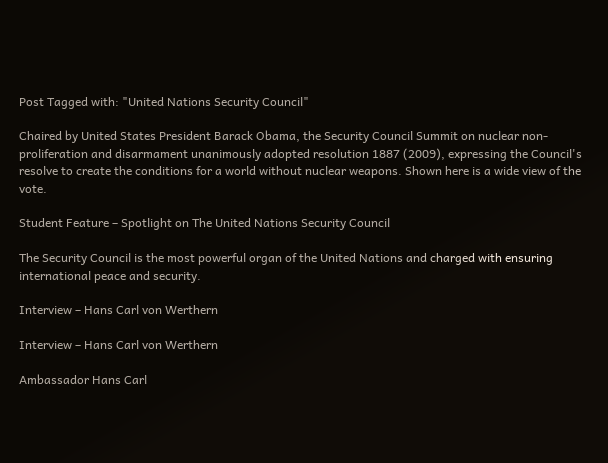Post Tagged with: "United Nations Security Council"

Chaired by United States President Barack Obama, the Security Council Summit on nuclear non-proliferation and disarmament unanimously adopted resolution 1887 (2009), expressing the Council's resolve to create the conditions for a world without nuclear weapons. Shown here is a wide view of the vote.

Student Feature – Spotlight on The United Nations Security Council

The Security Council is the most powerful organ of the United Nations and charged with ensuring international peace and security.

Interview – Hans Carl von Werthern

Interview – Hans Carl von Werthern

Ambassador Hans Carl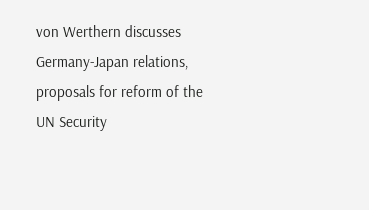von Werthern discusses Germany-Japan relations, proposals for reform of the UN Security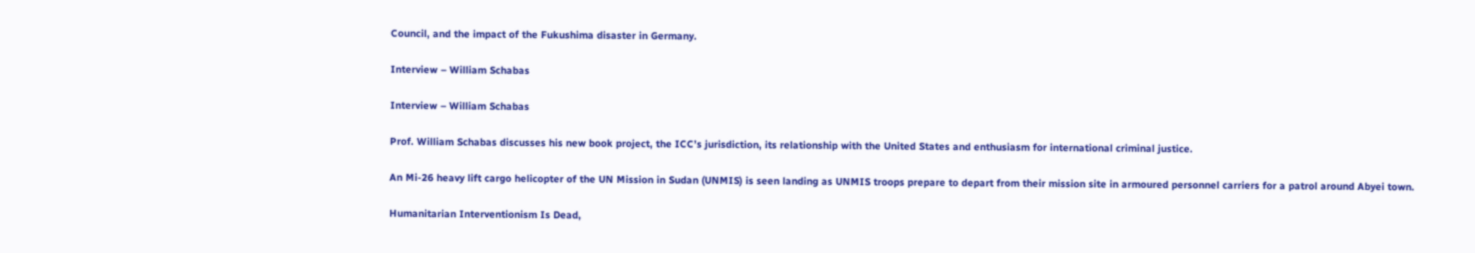Council, and the impact of the Fukushima disaster in Germany.

Interview – William Schabas

Interview – William Schabas

Prof. William Schabas discusses his new book project, the ICC’s jurisdiction, its relationship with the United States and enthusiasm for international criminal justice.

An Mi-26 heavy lift cargo helicopter of the UN Mission in Sudan (UNMIS) is seen landing as UNMIS troops prepare to depart from their mission site in armoured personnel carriers for a patrol around Abyei town.

Humanitarian Interventionism Is Dead,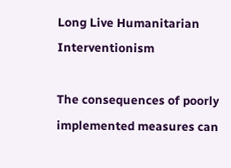Long Live Humanitarian Interventionism

The consequences of poorly implemented measures can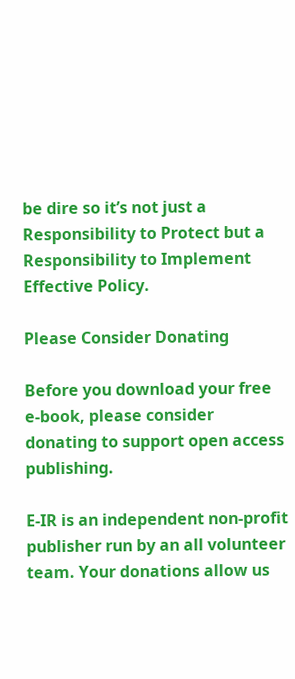be dire so it’s not just a Responsibility to Protect but a Responsibility to Implement Effective Policy.

Please Consider Donating

Before you download your free e-book, please consider donating to support open access publishing.

E-IR is an independent non-profit publisher run by an all volunteer team. Your donations allow us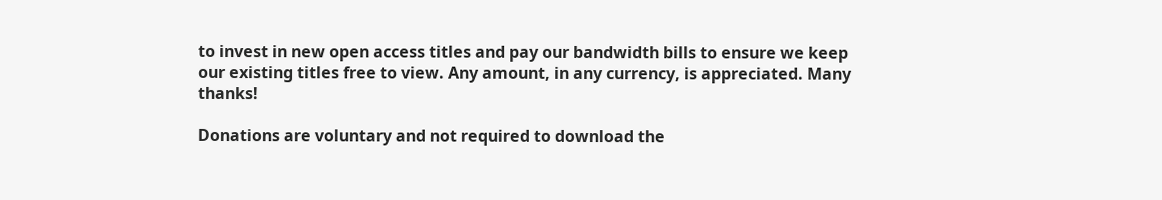to invest in new open access titles and pay our bandwidth bills to ensure we keep our existing titles free to view. Any amount, in any currency, is appreciated. Many thanks!

Donations are voluntary and not required to download the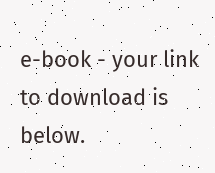e-book - your link to download is below.